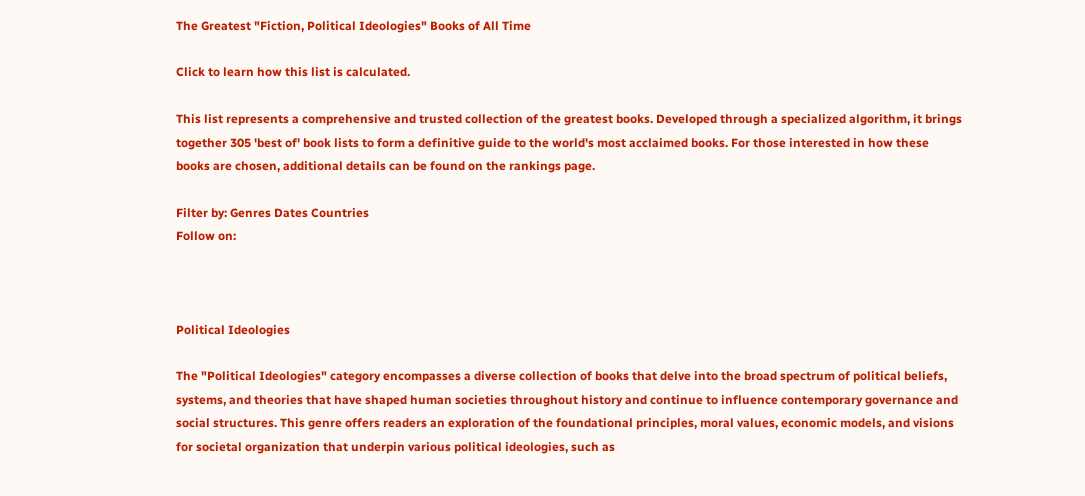The Greatest "Fiction, Political Ideologies" Books of All Time

Click to learn how this list is calculated.

This list represents a comprehensive and trusted collection of the greatest books. Developed through a specialized algorithm, it brings together 305 'best of' book lists to form a definitive guide to the world's most acclaimed books. For those interested in how these books are chosen, additional details can be found on the rankings page.

Filter by: Genres Dates Countries
Follow on:



Political Ideologies

The "Political Ideologies" category encompasses a diverse collection of books that delve into the broad spectrum of political beliefs, systems, and theories that have shaped human societies throughout history and continue to influence contemporary governance and social structures. This genre offers readers an exploration of the foundational principles, moral values, economic models, and visions for societal organization that underpin various political ideologies, such as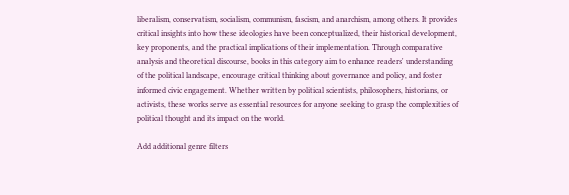liberalism, conservatism, socialism, communism, fascism, and anarchism, among others. It provides critical insights into how these ideologies have been conceptualized, their historical development, key proponents, and the practical implications of their implementation. Through comparative analysis and theoretical discourse, books in this category aim to enhance readers' understanding of the political landscape, encourage critical thinking about governance and policy, and foster informed civic engagement. Whether written by political scientists, philosophers, historians, or activists, these works serve as essential resources for anyone seeking to grasp the complexities of political thought and its impact on the world.

Add additional genre filters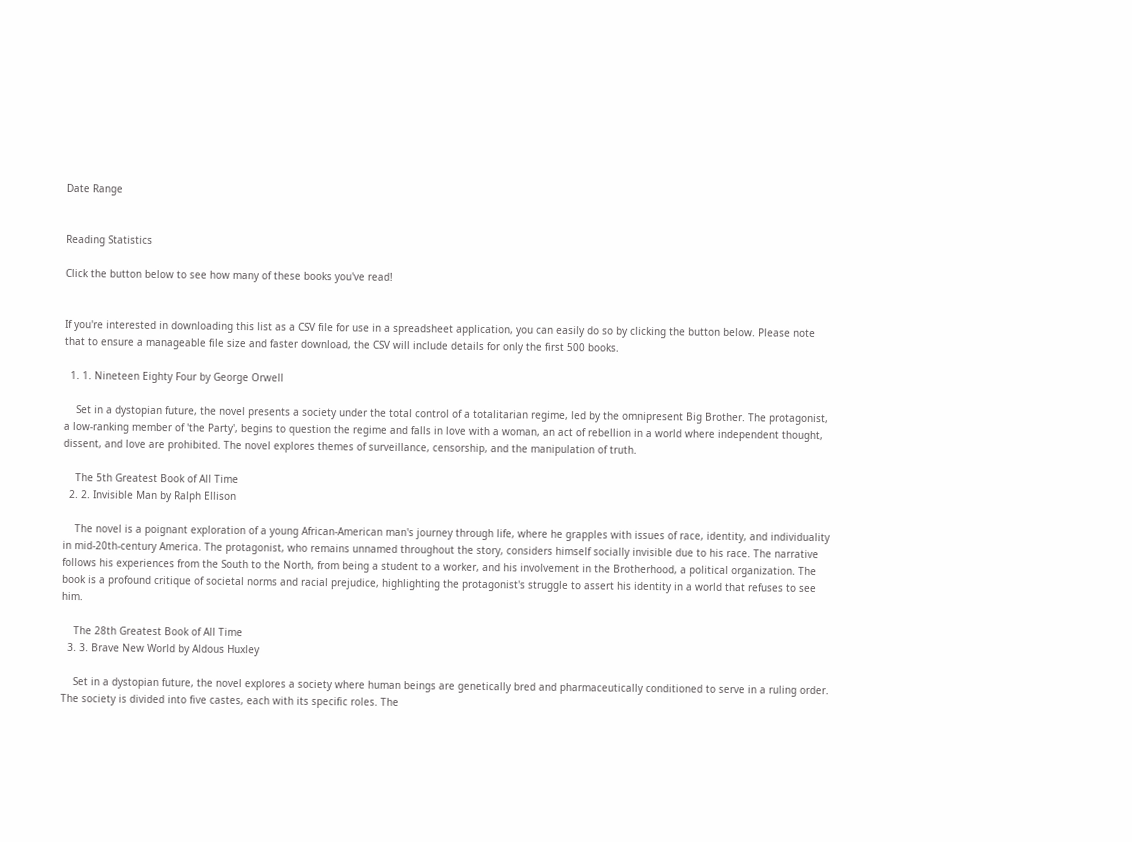Date Range


Reading Statistics

Click the button below to see how many of these books you've read!


If you're interested in downloading this list as a CSV file for use in a spreadsheet application, you can easily do so by clicking the button below. Please note that to ensure a manageable file size and faster download, the CSV will include details for only the first 500 books.

  1. 1. Nineteen Eighty Four by George Orwell

    Set in a dystopian future, the novel presents a society under the total control of a totalitarian regime, led by the omnipresent Big Brother. The protagonist, a low-ranking member of 'the Party', begins to question the regime and falls in love with a woman, an act of rebellion in a world where independent thought, dissent, and love are prohibited. The novel explores themes of surveillance, censorship, and the manipulation of truth.

    The 5th Greatest Book of All Time
  2. 2. Invisible Man by Ralph Ellison

    The novel is a poignant exploration of a young African-American man's journey through life, where he grapples with issues of race, identity, and individuality in mid-20th-century America. The protagonist, who remains unnamed throughout the story, considers himself socially invisible due to his race. The narrative follows his experiences from the South to the North, from being a student to a worker, and his involvement in the Brotherhood, a political organization. The book is a profound critique of societal norms and racial prejudice, highlighting the protagonist's struggle to assert his identity in a world that refuses to see him.

    The 28th Greatest Book of All Time
  3. 3. Brave New World by Aldous Huxley

    Set in a dystopian future, the novel explores a society where human beings are genetically bred and pharmaceutically conditioned to serve in a ruling order. The society is divided into five castes, each with its specific roles. The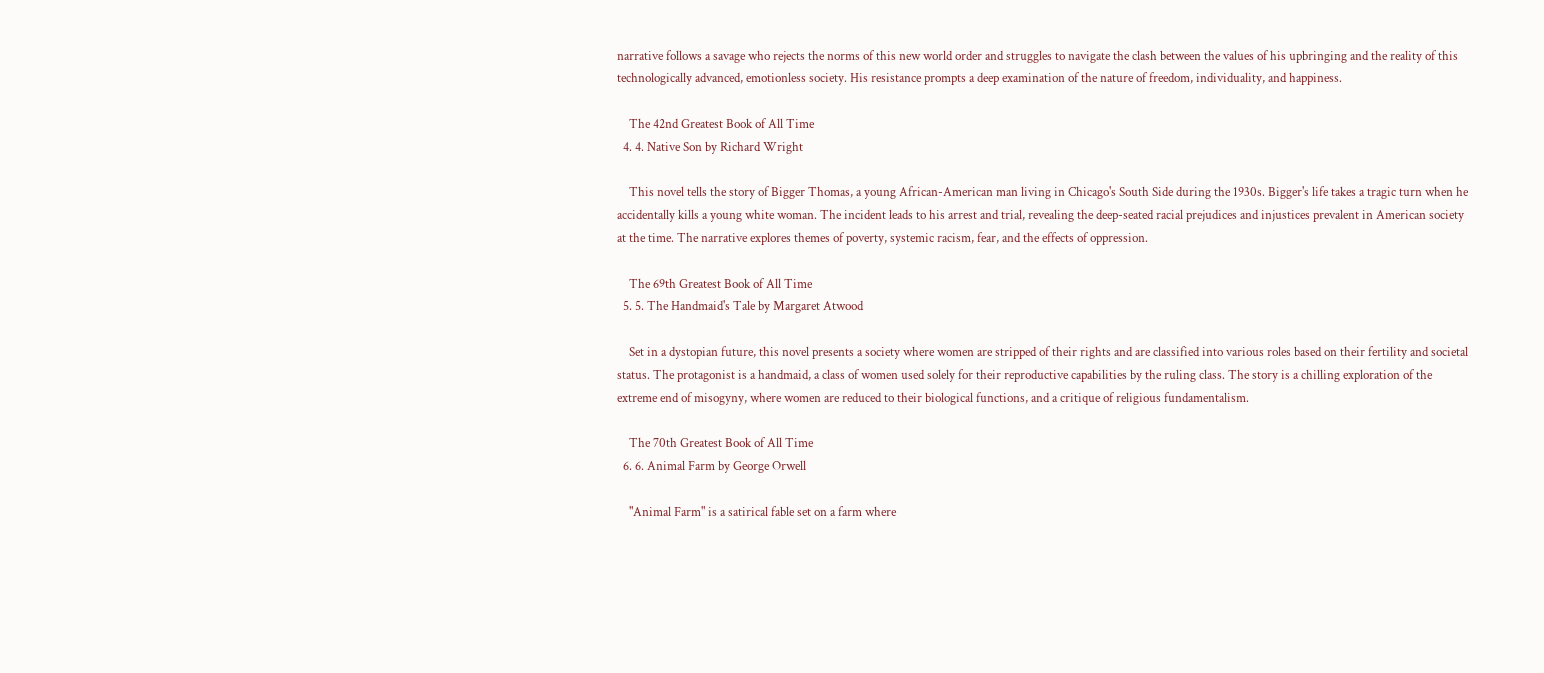narrative follows a savage who rejects the norms of this new world order and struggles to navigate the clash between the values of his upbringing and the reality of this technologically advanced, emotionless society. His resistance prompts a deep examination of the nature of freedom, individuality, and happiness.

    The 42nd Greatest Book of All Time
  4. 4. Native Son by Richard Wright

    This novel tells the story of Bigger Thomas, a young African-American man living in Chicago's South Side during the 1930s. Bigger's life takes a tragic turn when he accidentally kills a young white woman. The incident leads to his arrest and trial, revealing the deep-seated racial prejudices and injustices prevalent in American society at the time. The narrative explores themes of poverty, systemic racism, fear, and the effects of oppression.

    The 69th Greatest Book of All Time
  5. 5. The Handmaid's Tale by Margaret Atwood

    Set in a dystopian future, this novel presents a society where women are stripped of their rights and are classified into various roles based on their fertility and societal status. The protagonist is a handmaid, a class of women used solely for their reproductive capabilities by the ruling class. The story is a chilling exploration of the extreme end of misogyny, where women are reduced to their biological functions, and a critique of religious fundamentalism.

    The 70th Greatest Book of All Time
  6. 6. Animal Farm by George Orwell

    "Animal Farm" is a satirical fable set on a farm where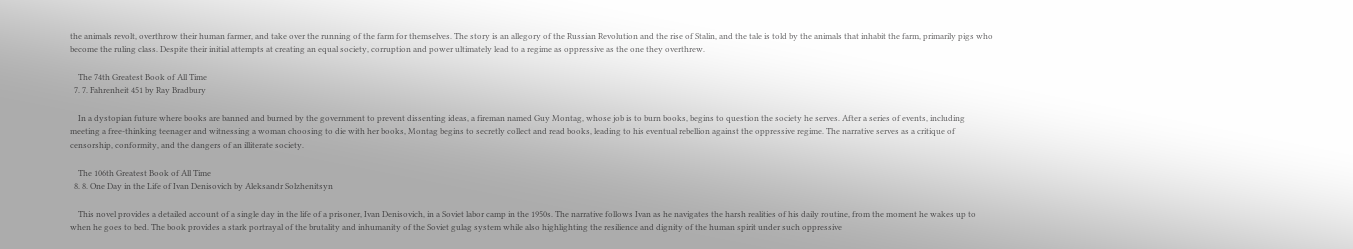the animals revolt, overthrow their human farmer, and take over the running of the farm for themselves. The story is an allegory of the Russian Revolution and the rise of Stalin, and the tale is told by the animals that inhabit the farm, primarily pigs who become the ruling class. Despite their initial attempts at creating an equal society, corruption and power ultimately lead to a regime as oppressive as the one they overthrew.

    The 74th Greatest Book of All Time
  7. 7. Fahrenheit 451 by Ray Bradbury

    In a dystopian future where books are banned and burned by the government to prevent dissenting ideas, a fireman named Guy Montag, whose job is to burn books, begins to question the society he serves. After a series of events, including meeting a free-thinking teenager and witnessing a woman choosing to die with her books, Montag begins to secretly collect and read books, leading to his eventual rebellion against the oppressive regime. The narrative serves as a critique of censorship, conformity, and the dangers of an illiterate society.

    The 106th Greatest Book of All Time
  8. 8. One Day in the Life of Ivan Denisovich by Aleksandr Solzhenitsyn

    This novel provides a detailed account of a single day in the life of a prisoner, Ivan Denisovich, in a Soviet labor camp in the 1950s. The narrative follows Ivan as he navigates the harsh realities of his daily routine, from the moment he wakes up to when he goes to bed. The book provides a stark portrayal of the brutality and inhumanity of the Soviet gulag system while also highlighting the resilience and dignity of the human spirit under such oppressive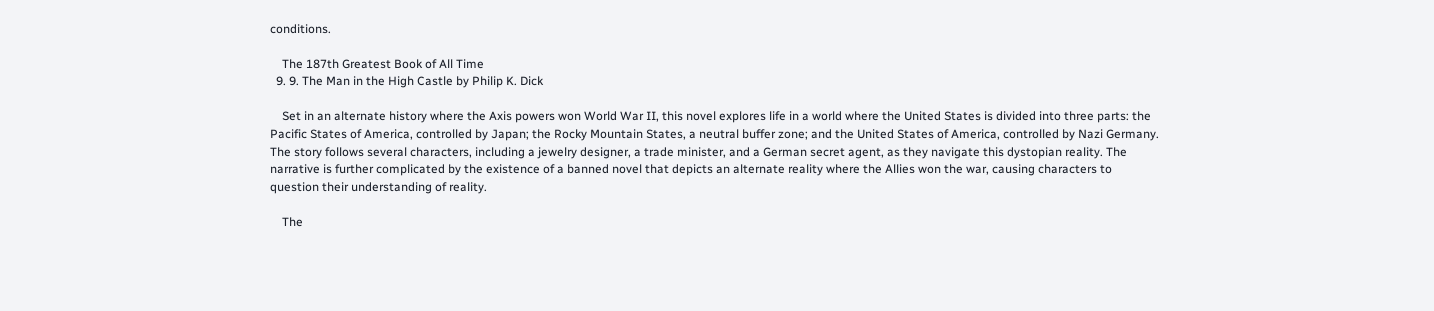conditions.

    The 187th Greatest Book of All Time
  9. 9. The Man in the High Castle by Philip K. Dick

    Set in an alternate history where the Axis powers won World War II, this novel explores life in a world where the United States is divided into three parts: the Pacific States of America, controlled by Japan; the Rocky Mountain States, a neutral buffer zone; and the United States of America, controlled by Nazi Germany. The story follows several characters, including a jewelry designer, a trade minister, and a German secret agent, as they navigate this dystopian reality. The narrative is further complicated by the existence of a banned novel that depicts an alternate reality where the Allies won the war, causing characters to question their understanding of reality.

    The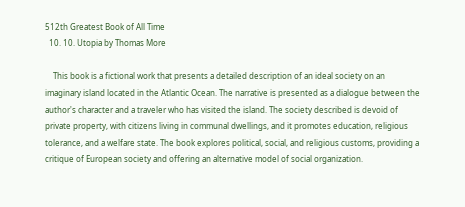512th Greatest Book of All Time
  10. 10. Utopia by Thomas More

    This book is a fictional work that presents a detailed description of an ideal society on an imaginary island located in the Atlantic Ocean. The narrative is presented as a dialogue between the author's character and a traveler who has visited the island. The society described is devoid of private property, with citizens living in communal dwellings, and it promotes education, religious tolerance, and a welfare state. The book explores political, social, and religious customs, providing a critique of European society and offering an alternative model of social organization.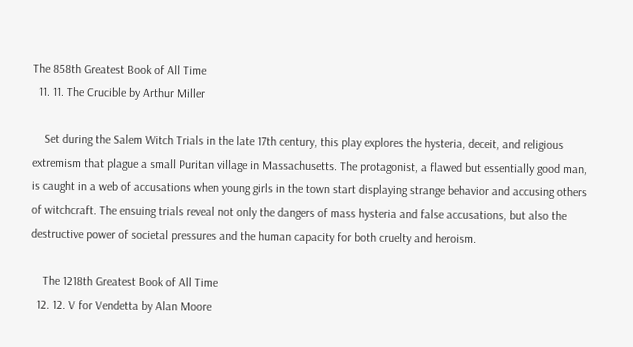The 858th Greatest Book of All Time
  11. 11. The Crucible by Arthur Miller

    Set during the Salem Witch Trials in the late 17th century, this play explores the hysteria, deceit, and religious extremism that plague a small Puritan village in Massachusetts. The protagonist, a flawed but essentially good man, is caught in a web of accusations when young girls in the town start displaying strange behavior and accusing others of witchcraft. The ensuing trials reveal not only the dangers of mass hysteria and false accusations, but also the destructive power of societal pressures and the human capacity for both cruelty and heroism.

    The 1218th Greatest Book of All Time
  12. 12. V for Vendetta by Alan Moore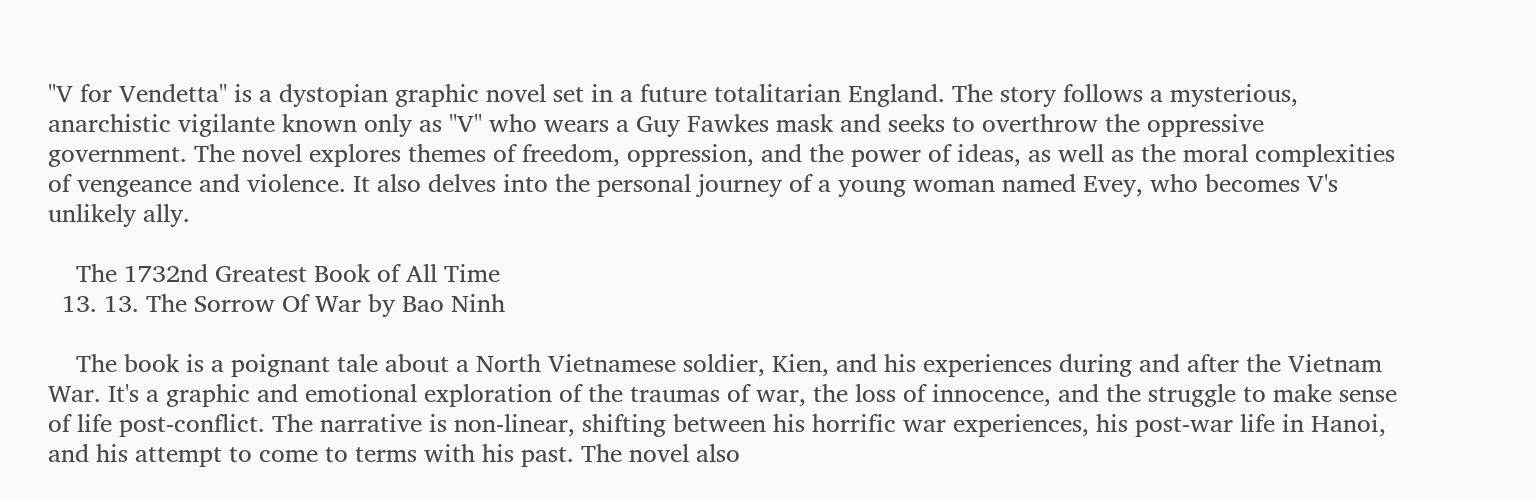"V for Vendetta" is a dystopian graphic novel set in a future totalitarian England. The story follows a mysterious, anarchistic vigilante known only as "V" who wears a Guy Fawkes mask and seeks to overthrow the oppressive government. The novel explores themes of freedom, oppression, and the power of ideas, as well as the moral complexities of vengeance and violence. It also delves into the personal journey of a young woman named Evey, who becomes V's unlikely ally.

    The 1732nd Greatest Book of All Time
  13. 13. The Sorrow Of War by Bao Ninh

    The book is a poignant tale about a North Vietnamese soldier, Kien, and his experiences during and after the Vietnam War. It's a graphic and emotional exploration of the traumas of war, the loss of innocence, and the struggle to make sense of life post-conflict. The narrative is non-linear, shifting between his horrific war experiences, his post-war life in Hanoi, and his attempt to come to terms with his past. The novel also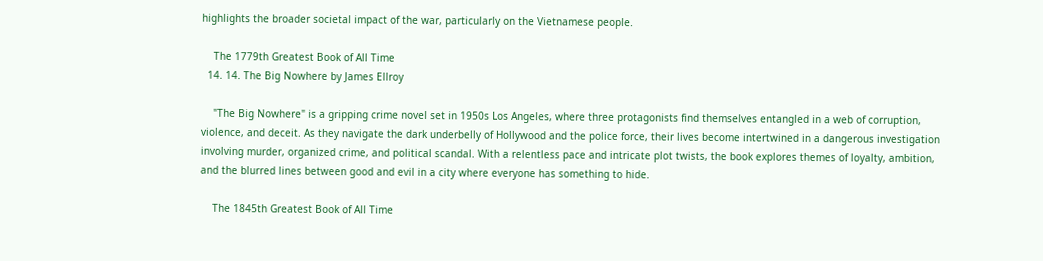highlights the broader societal impact of the war, particularly on the Vietnamese people.

    The 1779th Greatest Book of All Time
  14. 14. The Big Nowhere by James Ellroy

    "The Big Nowhere" is a gripping crime novel set in 1950s Los Angeles, where three protagonists find themselves entangled in a web of corruption, violence, and deceit. As they navigate the dark underbelly of Hollywood and the police force, their lives become intertwined in a dangerous investigation involving murder, organized crime, and political scandal. With a relentless pace and intricate plot twists, the book explores themes of loyalty, ambition, and the blurred lines between good and evil in a city where everyone has something to hide.

    The 1845th Greatest Book of All Time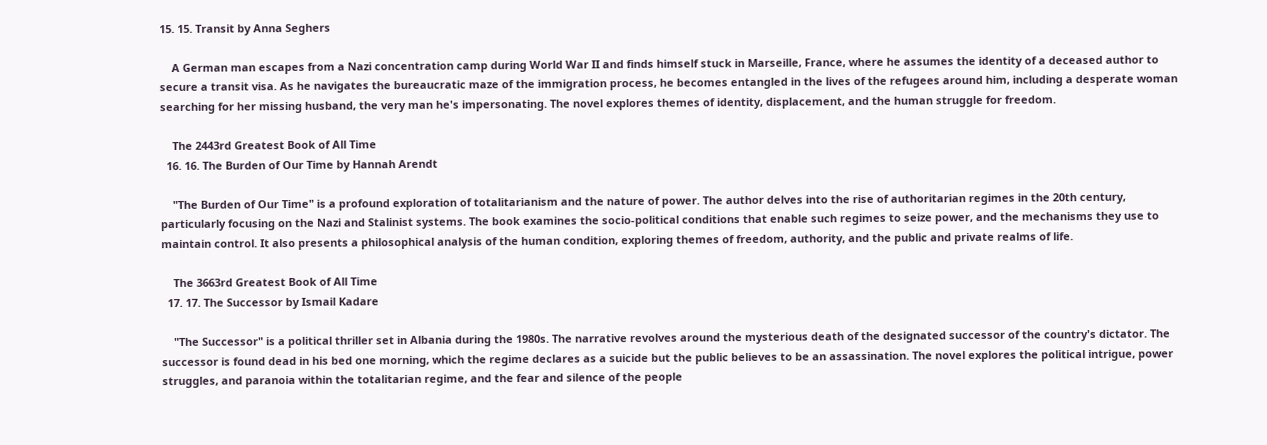15. 15. Transit by Anna Seghers

    A German man escapes from a Nazi concentration camp during World War II and finds himself stuck in Marseille, France, where he assumes the identity of a deceased author to secure a transit visa. As he navigates the bureaucratic maze of the immigration process, he becomes entangled in the lives of the refugees around him, including a desperate woman searching for her missing husband, the very man he's impersonating. The novel explores themes of identity, displacement, and the human struggle for freedom.

    The 2443rd Greatest Book of All Time
  16. 16. The Burden of Our Time by Hannah Arendt

    "The Burden of Our Time" is a profound exploration of totalitarianism and the nature of power. The author delves into the rise of authoritarian regimes in the 20th century, particularly focusing on the Nazi and Stalinist systems. The book examines the socio-political conditions that enable such regimes to seize power, and the mechanisms they use to maintain control. It also presents a philosophical analysis of the human condition, exploring themes of freedom, authority, and the public and private realms of life.

    The 3663rd Greatest Book of All Time
  17. 17. The Successor by Ismail Kadare

    "The Successor" is a political thriller set in Albania during the 1980s. The narrative revolves around the mysterious death of the designated successor of the country's dictator. The successor is found dead in his bed one morning, which the regime declares as a suicide but the public believes to be an assassination. The novel explores the political intrigue, power struggles, and paranoia within the totalitarian regime, and the fear and silence of the people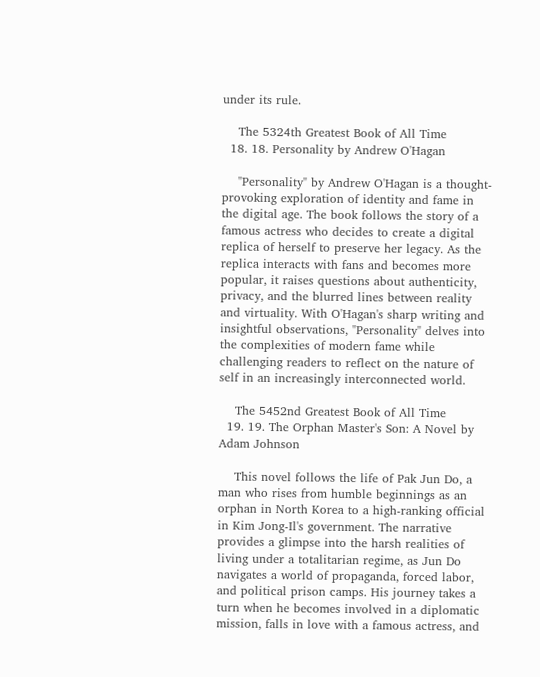under its rule.

    The 5324th Greatest Book of All Time
  18. 18. Personality by Andrew O'Hagan

    "Personality" by Andrew O'Hagan is a thought-provoking exploration of identity and fame in the digital age. The book follows the story of a famous actress who decides to create a digital replica of herself to preserve her legacy. As the replica interacts with fans and becomes more popular, it raises questions about authenticity, privacy, and the blurred lines between reality and virtuality. With O'Hagan's sharp writing and insightful observations, "Personality" delves into the complexities of modern fame while challenging readers to reflect on the nature of self in an increasingly interconnected world.

    The 5452nd Greatest Book of All Time
  19. 19. The Orphan Master's Son: A Novel by Adam Johnson

    This novel follows the life of Pak Jun Do, a man who rises from humble beginnings as an orphan in North Korea to a high-ranking official in Kim Jong-Il's government. The narrative provides a glimpse into the harsh realities of living under a totalitarian regime, as Jun Do navigates a world of propaganda, forced labor, and political prison camps. His journey takes a turn when he becomes involved in a diplomatic mission, falls in love with a famous actress, and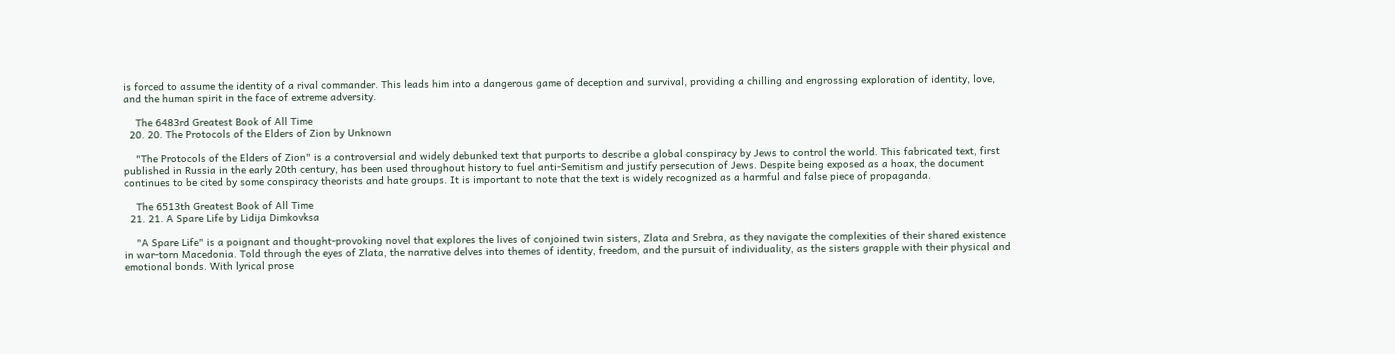is forced to assume the identity of a rival commander. This leads him into a dangerous game of deception and survival, providing a chilling and engrossing exploration of identity, love, and the human spirit in the face of extreme adversity.

    The 6483rd Greatest Book of All Time
  20. 20. The Protocols of the Elders of Zion by Unknown

    "The Protocols of the Elders of Zion" is a controversial and widely debunked text that purports to describe a global conspiracy by Jews to control the world. This fabricated text, first published in Russia in the early 20th century, has been used throughout history to fuel anti-Semitism and justify persecution of Jews. Despite being exposed as a hoax, the document continues to be cited by some conspiracy theorists and hate groups. It is important to note that the text is widely recognized as a harmful and false piece of propaganda.

    The 6513th Greatest Book of All Time
  21. 21. A Spare Life by Lidija Dimkovksa

    "A Spare Life" is a poignant and thought-provoking novel that explores the lives of conjoined twin sisters, Zlata and Srebra, as they navigate the complexities of their shared existence in war-torn Macedonia. Told through the eyes of Zlata, the narrative delves into themes of identity, freedom, and the pursuit of individuality, as the sisters grapple with their physical and emotional bonds. With lyrical prose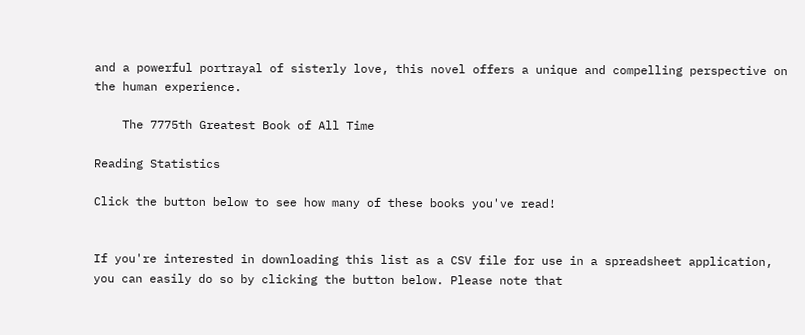and a powerful portrayal of sisterly love, this novel offers a unique and compelling perspective on the human experience.

    The 7775th Greatest Book of All Time

Reading Statistics

Click the button below to see how many of these books you've read!


If you're interested in downloading this list as a CSV file for use in a spreadsheet application, you can easily do so by clicking the button below. Please note that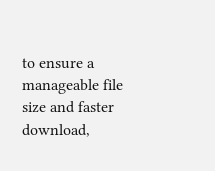to ensure a manageable file size and faster download,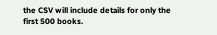the CSV will include details for only the first 500 books.